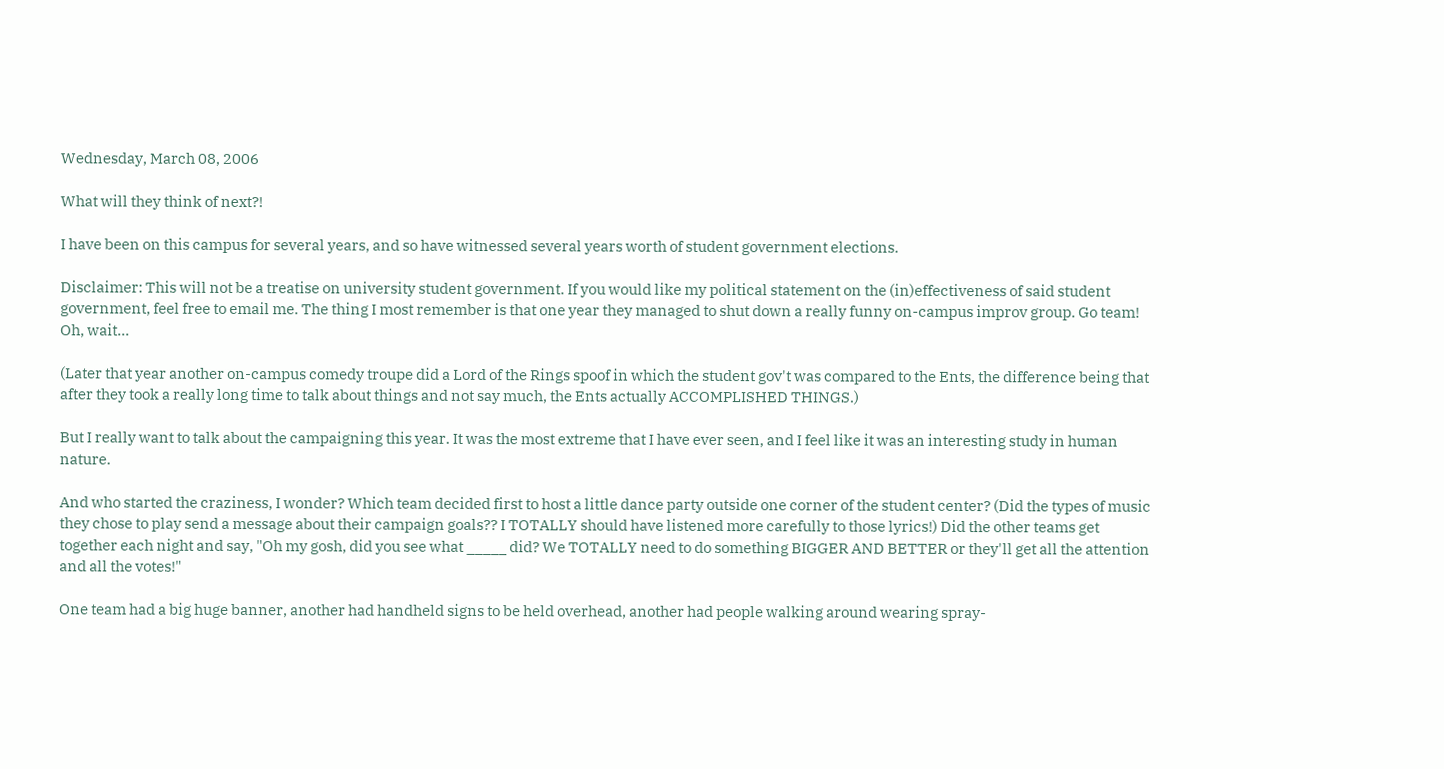Wednesday, March 08, 2006

What will they think of next?!

I have been on this campus for several years, and so have witnessed several years worth of student government elections.

Disclaimer: This will not be a treatise on university student government. If you would like my political statement on the (in)effectiveness of said student government, feel free to email me. The thing I most remember is that one year they managed to shut down a really funny on-campus improv group. Go team! Oh, wait...

(Later that year another on-campus comedy troupe did a Lord of the Rings spoof in which the student gov't was compared to the Ents, the difference being that after they took a really long time to talk about things and not say much, the Ents actually ACCOMPLISHED THINGS.)

But I really want to talk about the campaigning this year. It was the most extreme that I have ever seen, and I feel like it was an interesting study in human nature.

And who started the craziness, I wonder? Which team decided first to host a little dance party outside one corner of the student center? (Did the types of music they chose to play send a message about their campaign goals?? I TOTALLY should have listened more carefully to those lyrics!) Did the other teams get together each night and say, "Oh my gosh, did you see what _____ did? We TOTALLY need to do something BIGGER AND BETTER or they'll get all the attention and all the votes!"

One team had a big huge banner, another had handheld signs to be held overhead, another had people walking around wearing spray-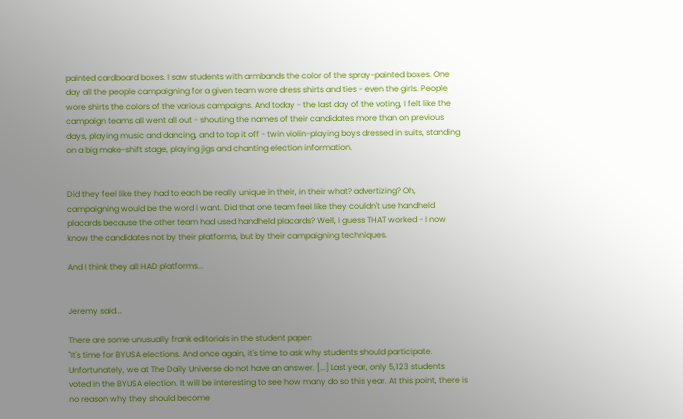painted cardboard boxes. I saw students with armbands the color of the spray-painted boxes. One day all the people campaigning for a given team wore dress shirts and ties - even the girls. People wore shirts the colors of the various campaigns. And today - the last day of the voting, I felt like the campaign teams all went all out - shouting the names of their candidates more than on previous days, playing music and dancing, and to top it off - twin violin-playing boys dressed in suits, standing on a big make-shift stage, playing jigs and chanting election information.


Did they feel like they had to each be really unique in their, in their what? advertizing? Oh, campaigning would be the word I want. Did that one team feel like they couldn't use handheld placards because the other team had used handheld placards? Well, I guess THAT worked - I now know the candidates not by their platforms, but by their campaigning techniques.

And I think they all HAD platforms...


Jeremy said...

There are some unusually frank editorials in the student paper:
"It's time for BYUSA elections. And once again, it's time to ask why students should participate. Unfortunately, we at The Daily Universe do not have an answer. [...] Last year, only 5,123 students voted in the BYUSA election. It will be interesting to see how many do so this year. At this point, there is no reason why they should become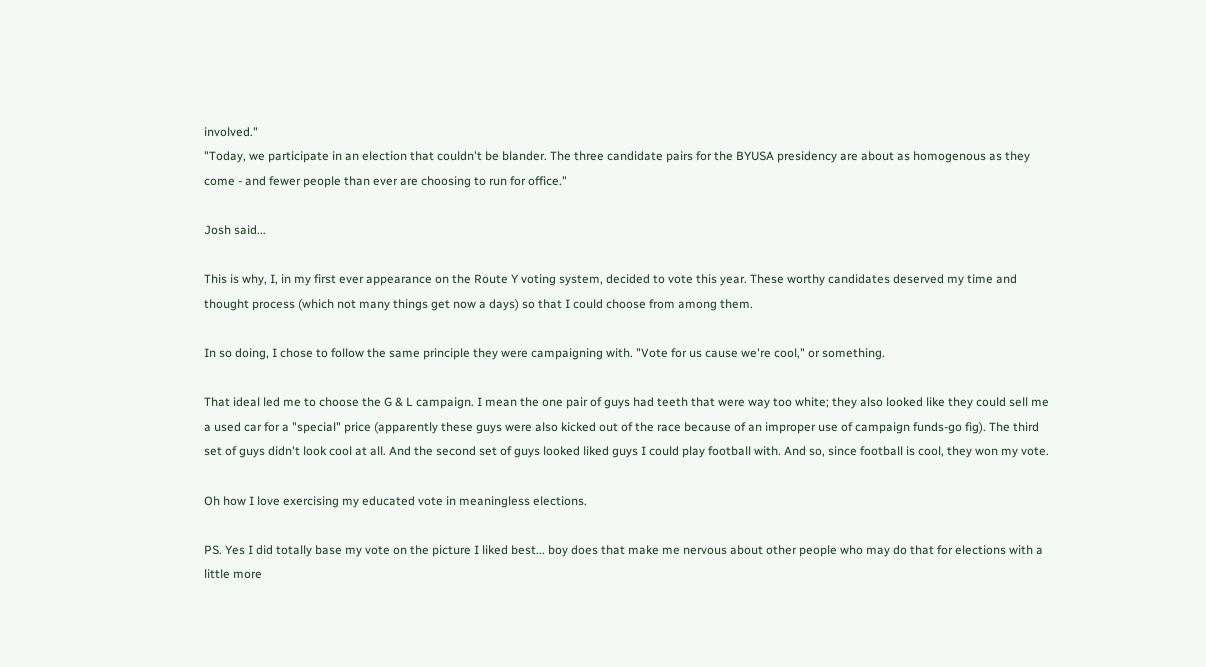involved."
"Today, we participate in an election that couldn't be blander. The three candidate pairs for the BYUSA presidency are about as homogenous as they come - and fewer people than ever are choosing to run for office."

Josh said...

This is why, I, in my first ever appearance on the Route Y voting system, decided to vote this year. These worthy candidates deserved my time and thought process (which not many things get now a days) so that I could choose from among them.

In so doing, I chose to follow the same principle they were campaigning with. "Vote for us cause we're cool," or something.

That ideal led me to choose the G & L campaign. I mean the one pair of guys had teeth that were way too white; they also looked like they could sell me a used car for a "special" price (apparently these guys were also kicked out of the race because of an improper use of campaign funds-go fig). The third set of guys didn't look cool at all. And the second set of guys looked liked guys I could play football with. And so, since football is cool, they won my vote.

Oh how I love exercising my educated vote in meaningless elections.

PS. Yes I did totally base my vote on the picture I liked best... boy does that make me nervous about other people who may do that for elections with a little more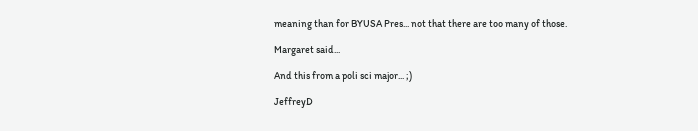meaning than for BYUSA Pres... not that there are too many of those.

Margaret said...

And this from a poli sci major... ;)

JeffreyD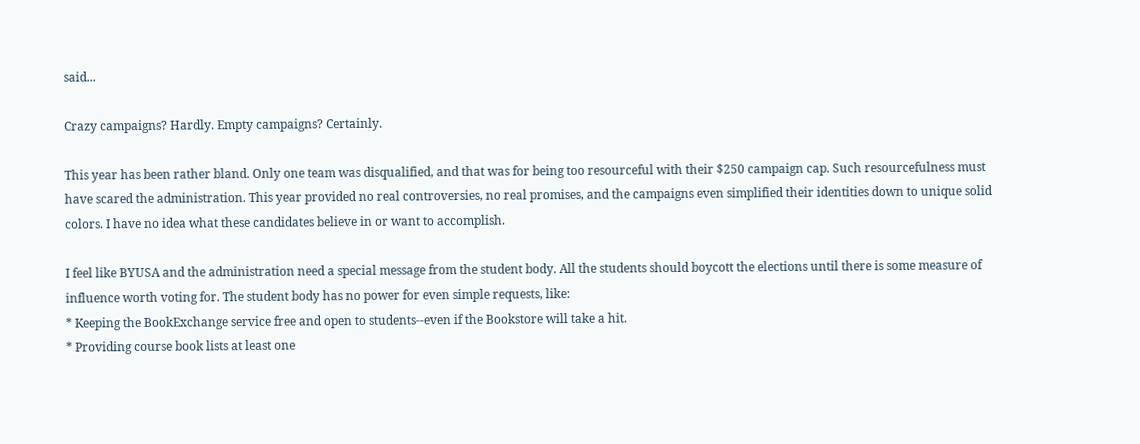said...

Crazy campaigns? Hardly. Empty campaigns? Certainly.

This year has been rather bland. Only one team was disqualified, and that was for being too resourceful with their $250 campaign cap. Such resourcefulness must have scared the administration. This year provided no real controversies, no real promises, and the campaigns even simplified their identities down to unique solid colors. I have no idea what these candidates believe in or want to accomplish.

I feel like BYUSA and the administration need a special message from the student body. All the students should boycott the elections until there is some measure of influence worth voting for. The student body has no power for even simple requests, like:
* Keeping the BookExchange service free and open to students--even if the Bookstore will take a hit.
* Providing course book lists at least one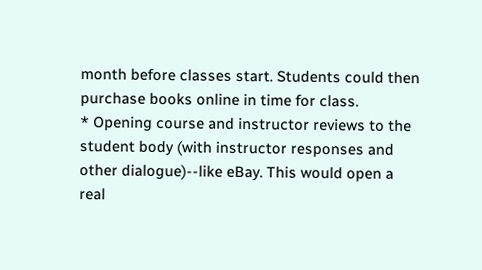month before classes start. Students could then purchase books online in time for class.
* Opening course and instructor reviews to the student body (with instructor responses and other dialogue)--like eBay. This would open a real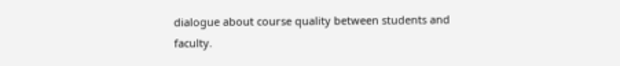dialogue about course quality between students and faculty.